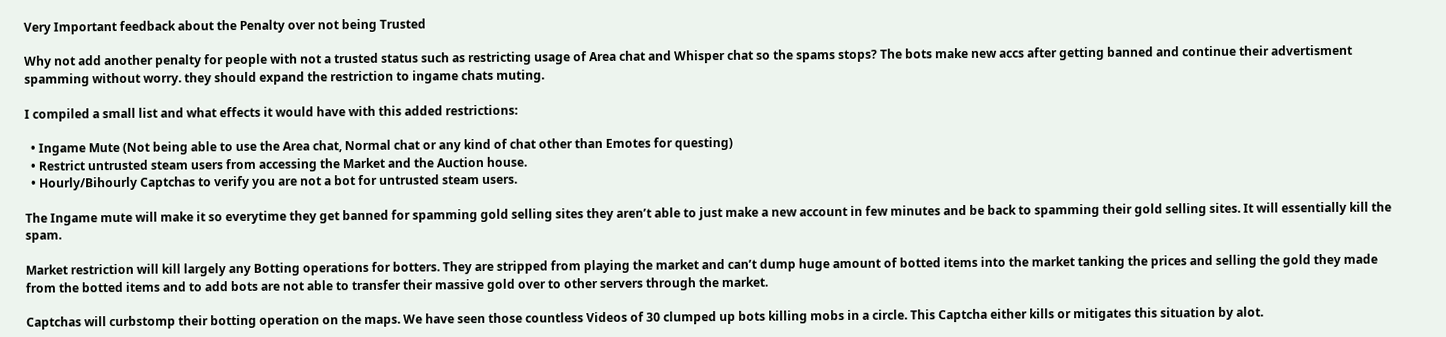Very Important feedback about the Penalty over not being Trusted

Why not add another penalty for people with not a trusted status such as restricting usage of Area chat and Whisper chat so the spams stops? The bots make new accs after getting banned and continue their advertisment spamming without worry. they should expand the restriction to ingame chats muting.

I compiled a small list and what effects it would have with this added restrictions:

  • Ingame Mute (Not being able to use the Area chat, Normal chat or any kind of chat other than Emotes for questing)
  • Restrict untrusted steam users from accessing the Market and the Auction house.
  • Hourly/Bihourly Captchas to verify you are not a bot for untrusted steam users.

The Ingame mute will make it so everytime they get banned for spamming gold selling sites they aren’t able to just make a new account in few minutes and be back to spamming their gold selling sites. It will essentially kill the spam.

Market restriction will kill largely any Botting operations for botters. They are stripped from playing the market and can’t dump huge amount of botted items into the market tanking the prices and selling the gold they made from the botted items and to add bots are not able to transfer their massive gold over to other servers through the market.

Captchas will curbstomp their botting operation on the maps. We have seen those countless Videos of 30 clumped up bots killing mobs in a circle. This Captcha either kills or mitigates this situation by alot.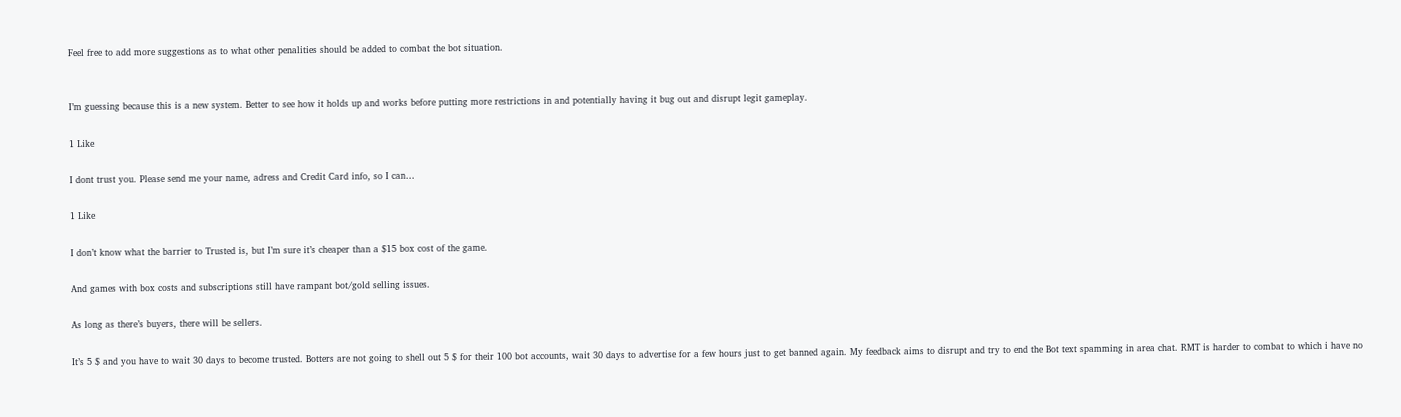Feel free to add more suggestions as to what other penalities should be added to combat the bot situation.


I’m guessing because this is a new system. Better to see how it holds up and works before putting more restrictions in and potentially having it bug out and disrupt legit gameplay.

1 Like

I dont trust you. Please send me your name, adress and Credit Card info, so I can…

1 Like

I don’t know what the barrier to Trusted is, but I’m sure it’s cheaper than a $15 box cost of the game.

And games with box costs and subscriptions still have rampant bot/gold selling issues.

As long as there’s buyers, there will be sellers.

It’s 5 $ and you have to wait 30 days to become trusted. Botters are not going to shell out 5 $ for their 100 bot accounts, wait 30 days to advertise for a few hours just to get banned again. My feedback aims to disrupt and try to end the Bot text spamming in area chat. RMT is harder to combat to which i have no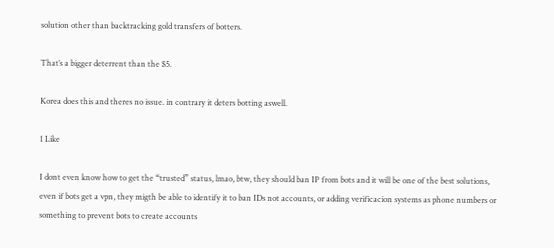solution other than backtracking gold transfers of botters.

That’s a bigger deterrent than the $5.

Korea does this and theres no issue. in contrary it deters botting aswell.

1 Like

I dont even know how to get the “trusted” status, lmao, btw, they should ban IP from bots and it will be one of the best solutions, even if bots get a vpn, they migth be able to identify it to ban IDs not accounts, or adding verificacion systems as phone numbers or something to prevent bots to create accounts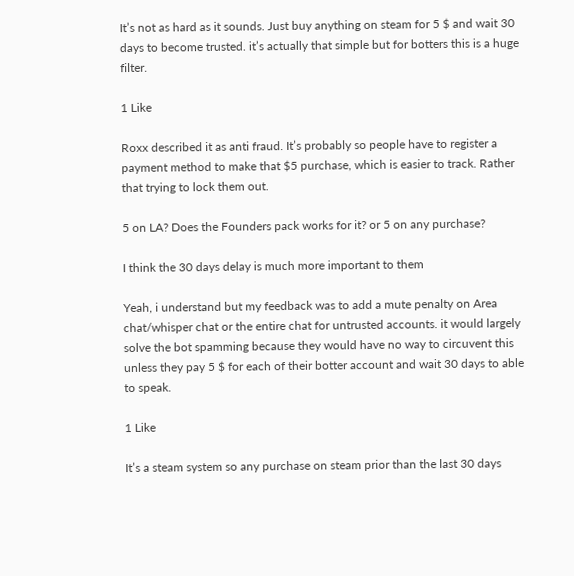It’s not as hard as it sounds. Just buy anything on steam for 5 $ and wait 30 days to become trusted. it’s actually that simple but for botters this is a huge filter.

1 Like

Roxx described it as anti fraud. It’s probably so people have to register a payment method to make that $5 purchase, which is easier to track. Rather that trying to lock them out.

5 on LA? Does the Founders pack works for it? or 5 on any purchase?

I think the 30 days delay is much more important to them

Yeah, i understand but my feedback was to add a mute penalty on Area chat/whisper chat or the entire chat for untrusted accounts. it would largely solve the bot spamming because they would have no way to circuvent this unless they pay 5 $ for each of their botter account and wait 30 days to able to speak.

1 Like

It’s a steam system so any purchase on steam prior than the last 30 days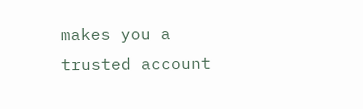makes you a trusted account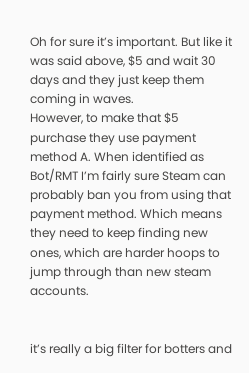Oh for sure it’s important. But like it was said above, $5 and wait 30 days and they just keep them coming in waves.
However, to make that $5 purchase they use payment method A. When identified as Bot/RMT I’m fairly sure Steam can probably ban you from using that payment method. Which means they need to keep finding new ones, which are harder hoops to jump through than new steam accounts.


it’s really a big filter for botters and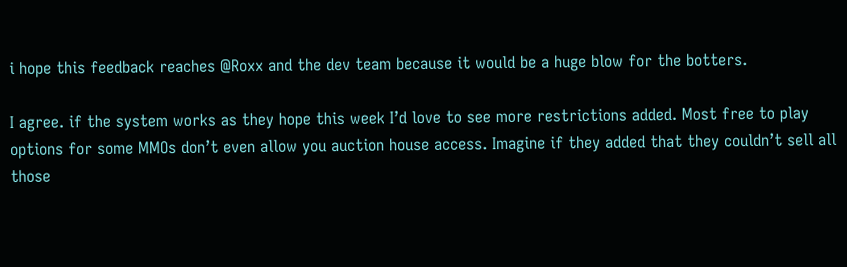i hope this feedback reaches @Roxx and the dev team because it would be a huge blow for the botters.

I agree. if the system works as they hope this week I’d love to see more restrictions added. Most free to play options for some MMOs don’t even allow you auction house access. Imagine if they added that they couldn’t sell all those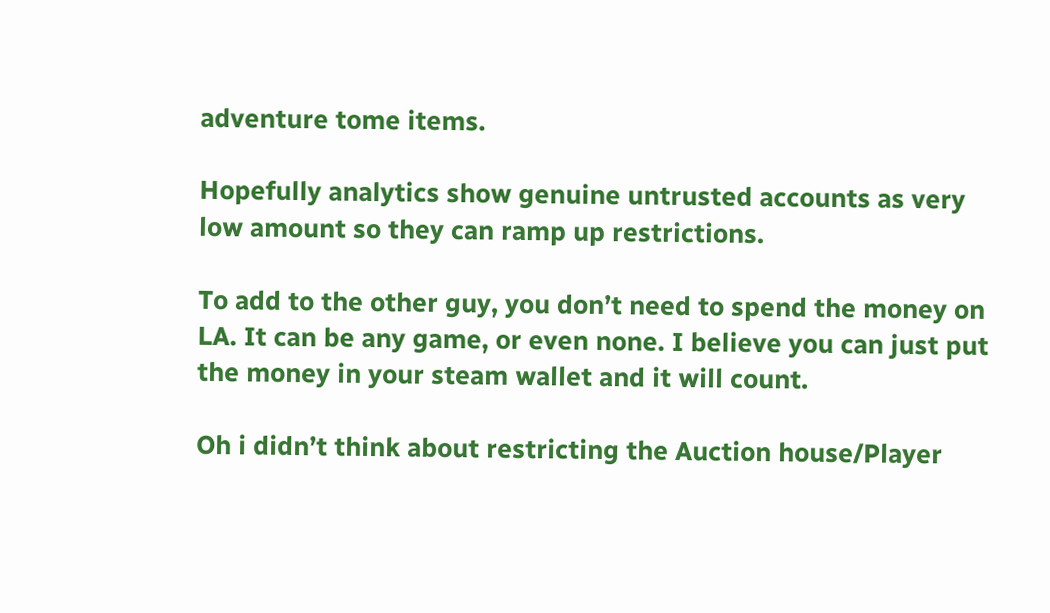adventure tome items.

Hopefully analytics show genuine untrusted accounts as very low amount so they can ramp up restrictions.

To add to the other guy, you don’t need to spend the money on LA. It can be any game, or even none. I believe you can just put the money in your steam wallet and it will count.

Oh i didn’t think about restricting the Auction house/Player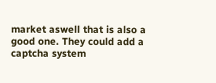market aswell that is also a good one. They could add a captcha system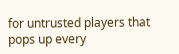for untrusted players that pops up every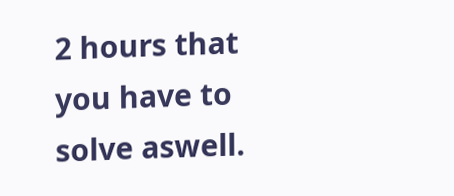2 hours that you have to solve aswell.